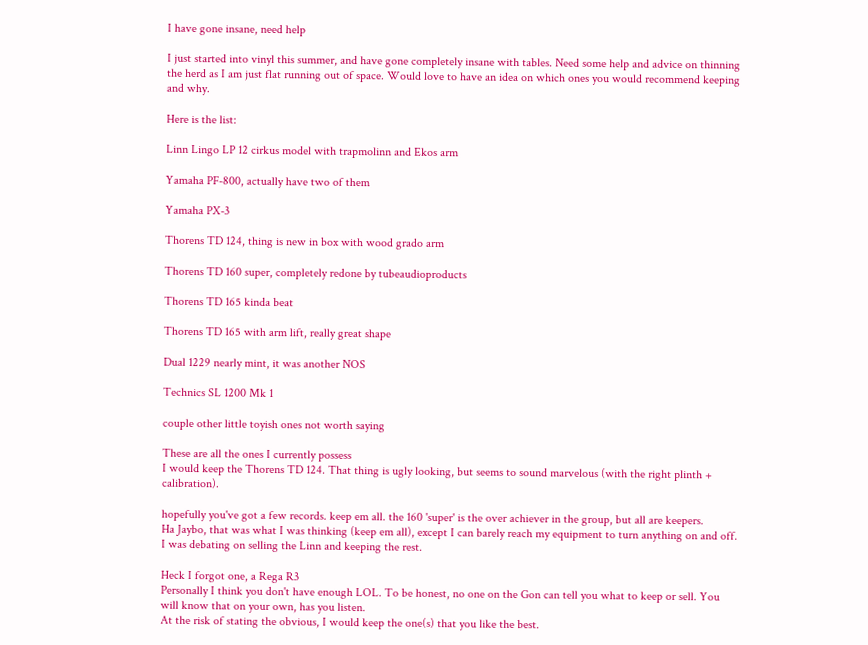I have gone insane, need help

I just started into vinyl this summer, and have gone completely insane with tables. Need some help and advice on thinning the herd as I am just flat running out of space. Would love to have an idea on which ones you would recommend keeping and why.

Here is the list:

Linn Lingo LP 12 cirkus model with trapmolinn and Ekos arm

Yamaha PF-800, actually have two of them

Yamaha PX-3

Thorens TD 124, thing is new in box with wood grado arm

Thorens TD 160 super, completely redone by tubeaudioproducts

Thorens TD 165 kinda beat

Thorens TD 165 with arm lift, really great shape

Dual 1229 nearly mint, it was another NOS

Technics SL 1200 Mk 1

couple other little toyish ones not worth saying

These are all the ones I currently possess
I would keep the Thorens TD 124. That thing is ugly looking, but seems to sound marvelous (with the right plinth + calibration).

hopefully you've got a few records. keep em all. the 160 'super' is the over achiever in the group, but all are keepers.
Ha Jaybo, that was what I was thinking (keep em all), except I can barely reach my equipment to turn anything on and off. I was debating on selling the Linn and keeping the rest.

Heck I forgot one, a Rega R3
Personally I think you don't have enough LOL. To be honest, no one on the Gon can tell you what to keep or sell. You will know that on your own, has you listen.
At the risk of stating the obvious, I would keep the one(s) that you like the best.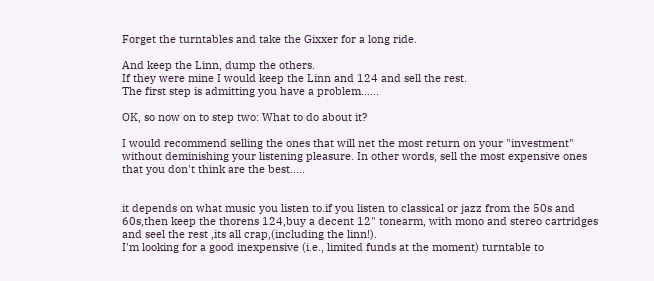Forget the turntables and take the Gixxer for a long ride.

And keep the Linn, dump the others.
If they were mine I would keep the Linn and 124 and sell the rest.
The first step is admitting you have a problem......

OK, so now on to step two: What to do about it?

I would recommend selling the ones that will net the most return on your "investment" without deminishing your listening pleasure. In other words, sell the most expensive ones that you don't think are the best.....


it depends on what music you listen to.if you listen to classical or jazz from the 50s and 60s,then keep the thorens 124,buy a decent 12" tonearm, with mono and stereo cartridges and seel the rest ,its all crap,(including the linn!).
I'm looking for a good inexpensive (i.e., limited funds at the moment) turntable to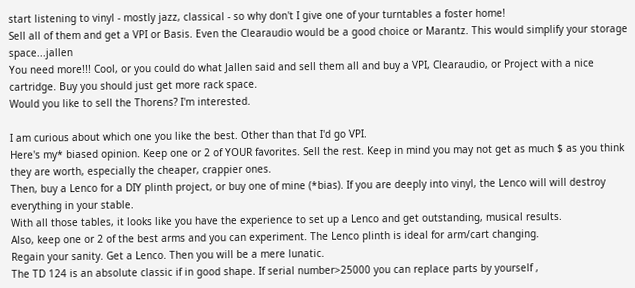start listening to vinyl - mostly jazz, classical - so why don't I give one of your turntables a foster home!
Sell all of them and get a VPI or Basis. Even the Clearaudio would be a good choice or Marantz. This would simplify your storage space...jallen
You need more!!! Cool, or you could do what Jallen said and sell them all and buy a VPI, Clearaudio, or Project with a nice cartridge. Buy you should just get more rack space.
Would you like to sell the Thorens? I'm interested.

I am curious about which one you like the best. Other than that I'd go VPI.
Here's my* biased opinion. Keep one or 2 of YOUR favorites. Sell the rest. Keep in mind you may not get as much $ as you think they are worth, especially the cheaper, crappier ones.
Then, buy a Lenco for a DIY plinth project, or buy one of mine (*bias). If you are deeply into vinyl, the Lenco will will destroy everything in your stable.
With all those tables, it looks like you have the experience to set up a Lenco and get outstanding, musical results.
Also, keep one or 2 of the best arms and you can experiment. The Lenco plinth is ideal for arm/cart changing.
Regain your sanity. Get a Lenco. Then you will be a mere lunatic.
The TD 124 is an absolute classic if in good shape. If serial number>25000 you can replace parts by yourself ,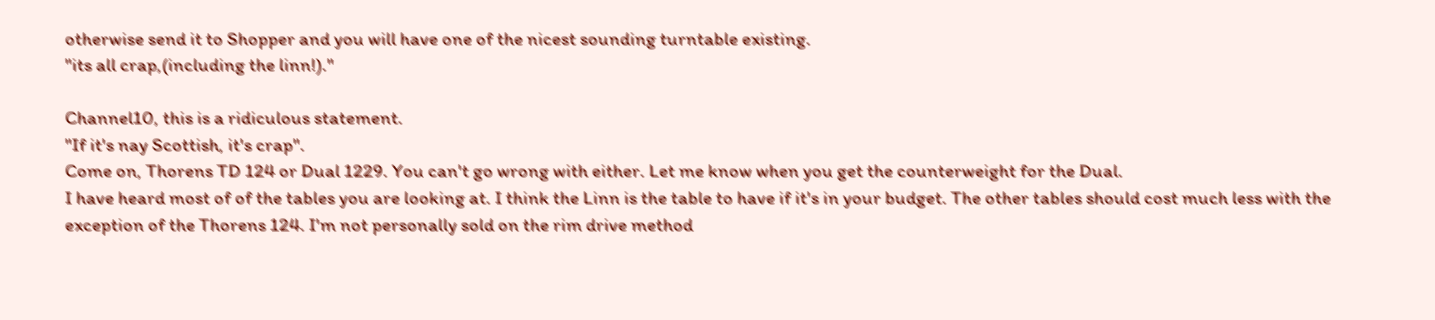otherwise send it to Shopper and you will have one of the nicest sounding turntable existing.
"its all crap,(including the linn!)."

Channel10, this is a ridiculous statement.
"If it's nay Scottish, it's crap".
Come on, Thorens TD 124 or Dual 1229. You can't go wrong with either. Let me know when you get the counterweight for the Dual.
I have heard most of of the tables you are looking at. I think the Linn is the table to have if it's in your budget. The other tables should cost much less with the exception of the Thorens 124. I'm not personally sold on the rim drive method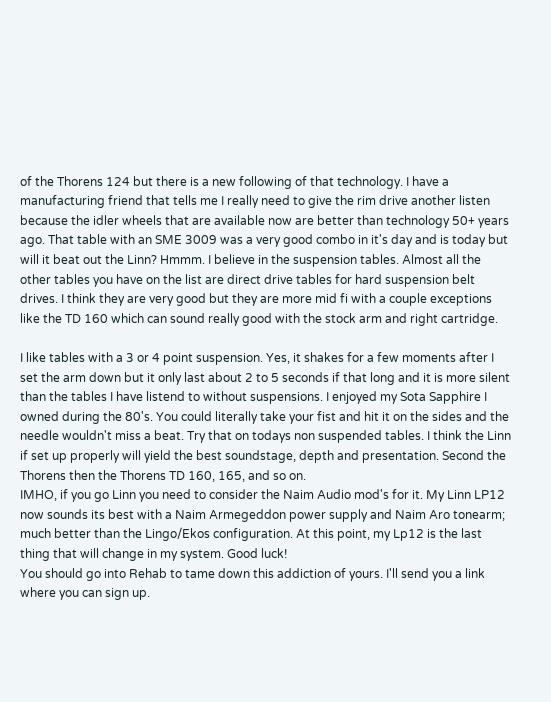of the Thorens 124 but there is a new following of that technology. I have a manufacturing friend that tells me I really need to give the rim drive another listen because the idler wheels that are available now are better than technology 50+ years ago. That table with an SME 3009 was a very good combo in it's day and is today but will it beat out the Linn? Hmmm. I believe in the suspension tables. Almost all the other tables you have on the list are direct drive tables for hard suspension belt drives. I think they are very good but they are more mid fi with a couple exceptions like the TD 160 which can sound really good with the stock arm and right cartridge.

I like tables with a 3 or 4 point suspension. Yes, it shakes for a few moments after I set the arm down but it only last about 2 to 5 seconds if that long and it is more silent than the tables I have listend to without suspensions. I enjoyed my Sota Sapphire I owned during the 80's. You could literally take your fist and hit it on the sides and the needle wouldn't miss a beat. Try that on todays non suspended tables. I think the Linn if set up properly will yield the best soundstage, depth and presentation. Second the Thorens then the Thorens TD 160, 165, and so on.
IMHO, if you go Linn you need to consider the Naim Audio mod's for it. My Linn LP12 now sounds its best with a Naim Armegeddon power supply and Naim Aro tonearm; much better than the Lingo/Ekos configuration. At this point, my Lp12 is the last thing that will change in my system. Good luck!
You should go into Rehab to tame down this addiction of yours. I'll send you a link where you can sign up.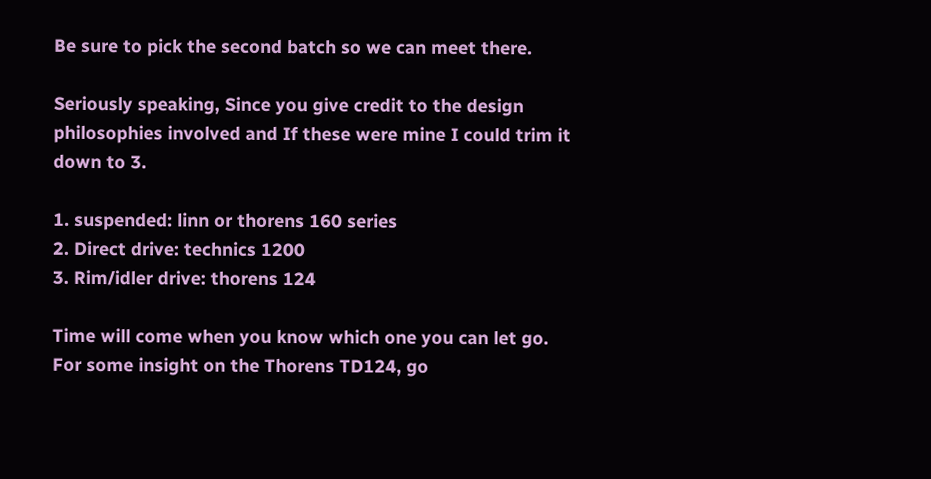Be sure to pick the second batch so we can meet there.

Seriously speaking, Since you give credit to the design philosophies involved and If these were mine I could trim it down to 3.

1. suspended: linn or thorens 160 series
2. Direct drive: technics 1200
3. Rim/idler drive: thorens 124

Time will come when you know which one you can let go.
For some insight on the Thorens TD124, go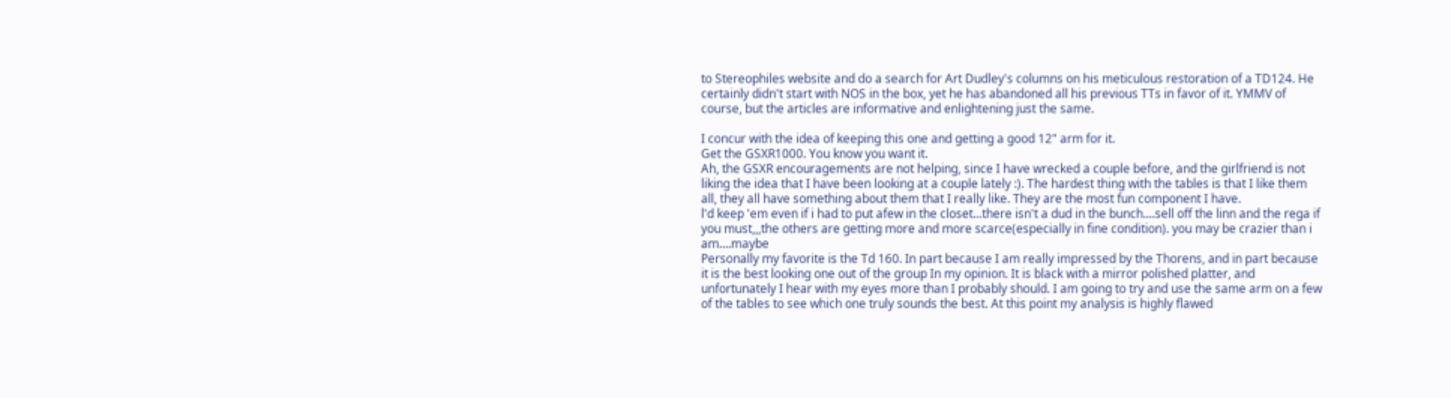to Stereophiles website and do a search for Art Dudley's columns on his meticulous restoration of a TD124. He certainly didn't start with NOS in the box, yet he has abandoned all his previous TTs in favor of it. YMMV of course, but the articles are informative and enlightening just the same.

I concur with the idea of keeping this one and getting a good 12" arm for it.
Get the GSXR1000. You know you want it.
Ah, the GSXR encouragements are not helping, since I have wrecked a couple before, and the girlfriend is not liking the idea that I have been looking at a couple lately :). The hardest thing with the tables is that I like them all, they all have something about them that I really like. They are the most fun component I have.
l'd keep 'em even if i had to put afew in the closet...there isn't a dud in the bunch....sell off the linn and the rega if you must,,,the others are getting more and more scarce(especially in fine condition). you may be crazier than i am....maybe
Personally my favorite is the Td 160. In part because I am really impressed by the Thorens, and in part because it is the best looking one out of the group In my opinion. It is black with a mirror polished platter, and unfortunately I hear with my eyes more than I probably should. I am going to try and use the same arm on a few of the tables to see which one truly sounds the best. At this point my analysis is highly flawed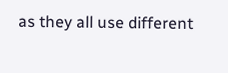as they all use different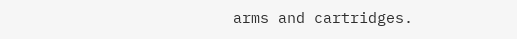arms and cartridges.